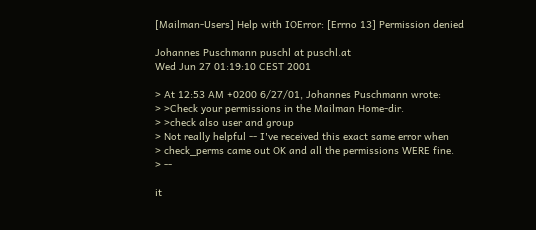[Mailman-Users] Help with IOError: [Errno 13] Permission denied

Johannes Puschmann puschl at puschl.at
Wed Jun 27 01:19:10 CEST 2001

> At 12:53 AM +0200 6/27/01, Johannes Puschmann wrote:
> >Check your permissions in the Mailman Home-dir.
> >check also user and group
> Not really helpful -- I've received this exact same error when
> check_perms came out OK and all the permissions WERE fine.
> --

it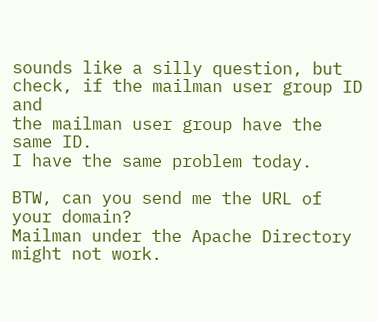sounds like a silly question, but check, if the mailman user group ID and
the mailman user group have the same ID.
I have the same problem today.

BTW, can you send me the URL of your domain?
Mailman under the Apache Directory might not work.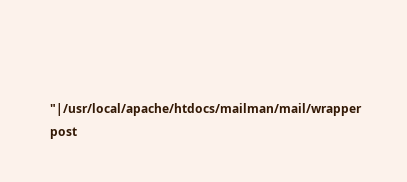"|/usr/local/apache/htdocs/mailman/mail/wrapper post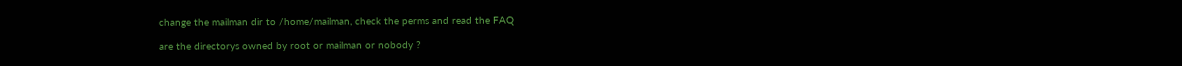change the mailman dir to /home/mailman, check the perms and read the FAQ

are the directorys owned by root or mailman or nobody ?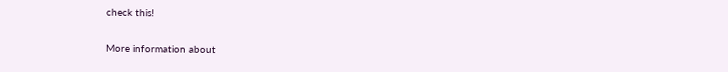check this!

More information about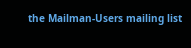the Mailman-Users mailing list